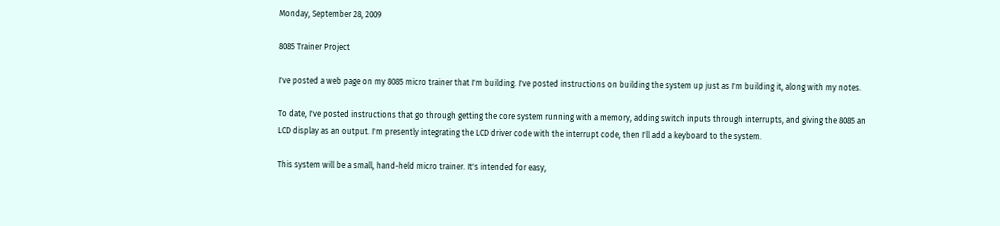Monday, September 28, 2009

8085 Trainer Project

I've posted a web page on my 8085 micro trainer that I'm building. I've posted instructions on building the system up just as I'm building it, along with my notes.

To date, I've posted instructions that go through getting the core system running with a memory, adding switch inputs through interrupts, and giving the 8085 an LCD display as an output. I'm presently integrating the LCD driver code with the interrupt code, then I'll add a keyboard to the system.

This system will be a small, hand-held micro trainer. It's intended for easy,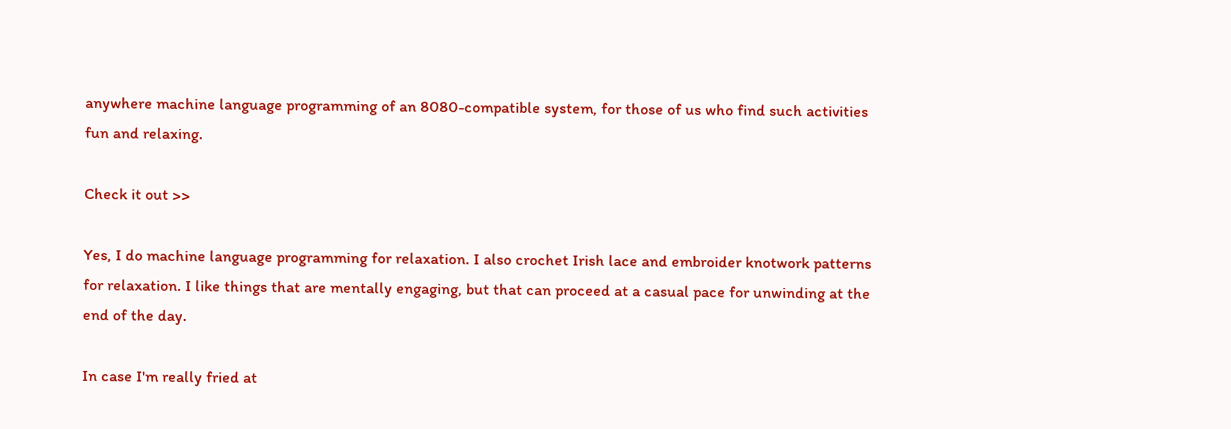anywhere machine language programming of an 8080-compatible system, for those of us who find such activities fun and relaxing.

Check it out >>

Yes, I do machine language programming for relaxation. I also crochet Irish lace and embroider knotwork patterns for relaxation. I like things that are mentally engaging, but that can proceed at a casual pace for unwinding at the end of the day.

In case I'm really fried at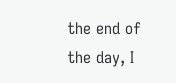the end of the day, I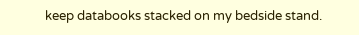keep databooks stacked on my bedside stand.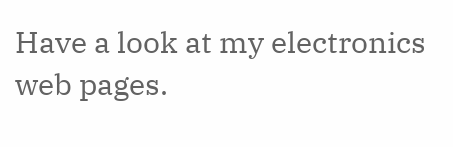Have a look at my electronics web pages.